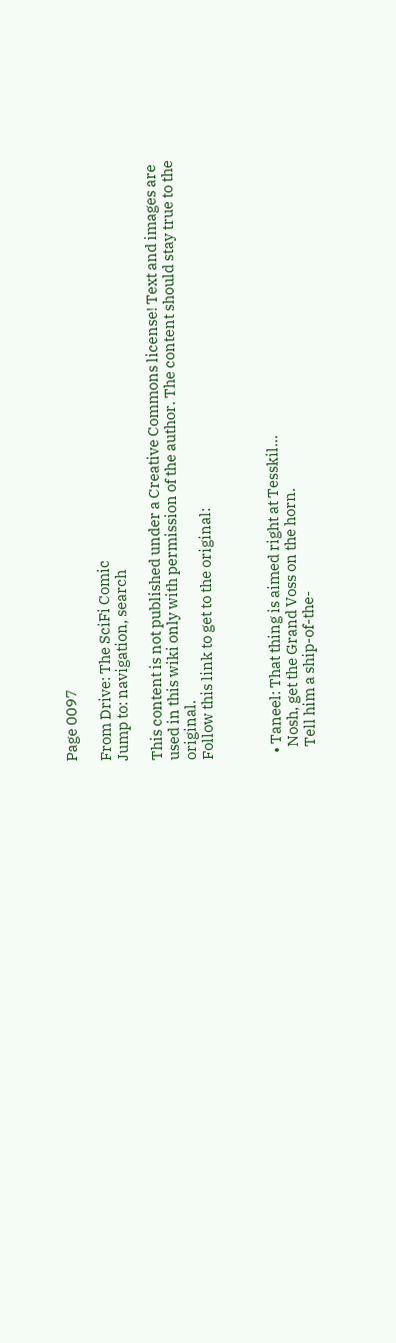Page 0097

From Drive: The SciFi Comic
Jump to: navigation, search

This content is not published under a Creative Commons license! Text and images are used in this wiki only with permission of the author. The content should stay true to the original.
Follow this link to get to the original:



  • Taneel: That thing is aimed right at Tesskil...
    Nosh, get the Grand Voss on the horn.
    Tell him a ship-of-the-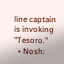line captain is invoking "Tesoro."
  • Nosh: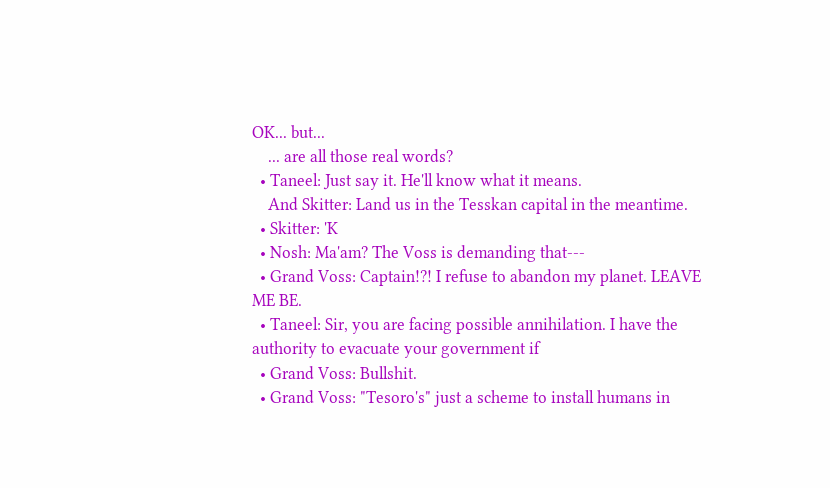OK... but...
    ... are all those real words?
  • Taneel: Just say it. He'll know what it means.
    And Skitter: Land us in the Tesskan capital in the meantime.
  • Skitter: 'K
  • Nosh: Ma'am? The Voss is demanding that---
  • Grand Voss: Captain!?! I refuse to abandon my planet. LEAVE ME BE.
  • Taneel: Sir, you are facing possible annihilation. I have the authority to evacuate your government if
  • Grand Voss: Bullshit.
  • Grand Voss: "Tesoro's" just a scheme to install humans in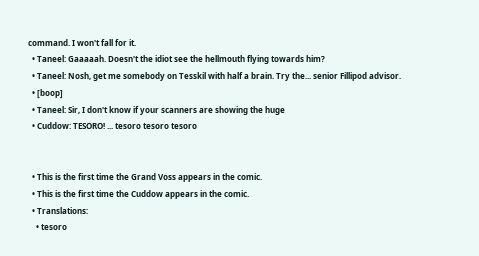command. I won't fall for it.
  • Taneel: Gaaaaah. Doesn't the idiot see the hellmouth flying towards him?
  • Taneel: Nosh, get me somebody on Tesskil with half a brain. Try the... senior Fillipod advisor.
  • [boop]
  • Taneel: Sir, I don't know if your scanners are showing the huge
  • Cuddow: TESORO! ... tesoro tesoro tesoro


  • This is the first time the Grand Voss appears in the comic.
  • This is the first time the Cuddow appears in the comic.
  • Translations:
    • tesoro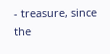- treasure, since the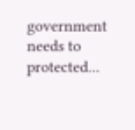government needs to protected...